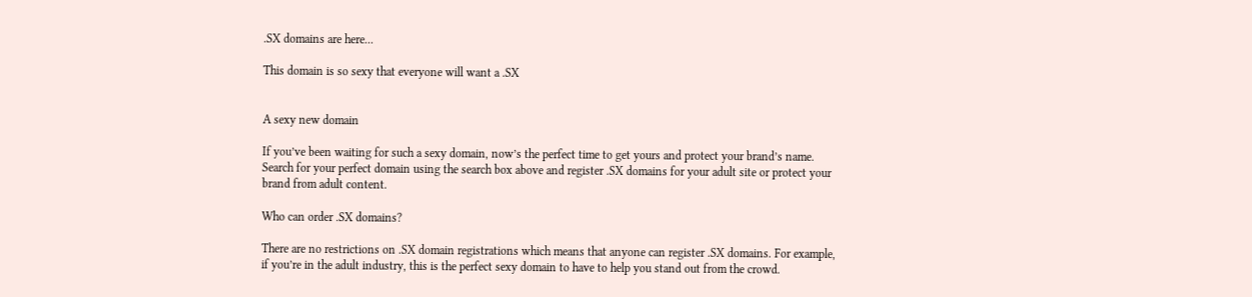.SX domains are here...

This domain is so sexy that everyone will want a .SX


A sexy new domain

If you’ve been waiting for such a sexy domain, now’s the perfect time to get yours and protect your brand’s name. Search for your perfect domain using the search box above and register .SX domains for your adult site or protect your brand from adult content.

Who can order .SX domains?

There are no restrictions on .SX domain registrations which means that anyone can register .SX domains. For example, if you’re in the adult industry, this is the perfect sexy domain to have to help you stand out from the crowd.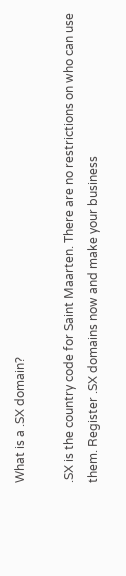What is a .SX domain?

.SX is the country code for Saint Maarten. There are no restrictions on who can use them. Register .SX domains now and make your business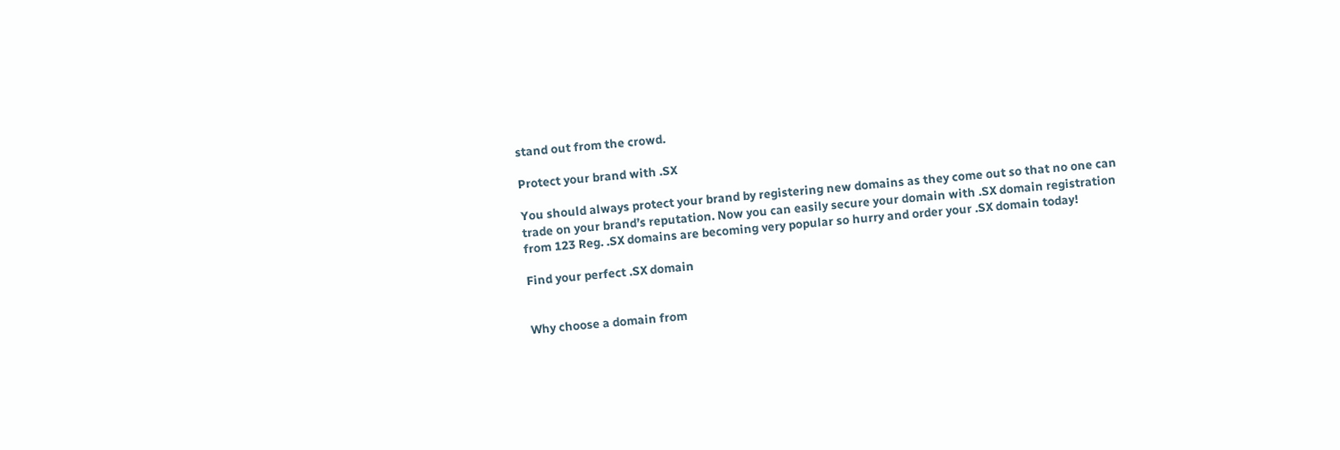stand out from the crowd.

Protect your brand with .SX

You should always protect your brand by registering new domains as they come out so that no one can trade on your brand’s reputation. Now you can easily secure your domain with .SX domain registration from 123 Reg. .SX domains are becoming very popular so hurry and order your .SX domain today!

Find your perfect .SX domain


Why choose a domain from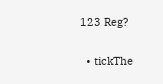123 Reg?

  • tickThe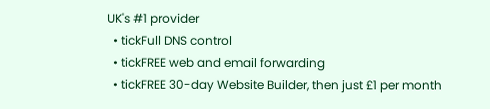UK's #1 provider
  • tickFull DNS control
  • tickFREE web and email forwarding
  • tickFREE 30-day Website Builder, then just £1 per month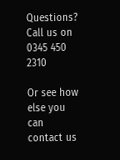Questions? Call us on 0345 450 2310

Or see how else you can contact us